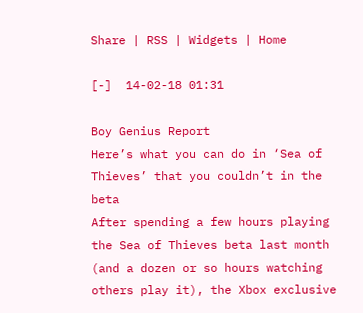Share | RSS | Widgets | Home

[-]  14-02-18 01:31

Boy Genius Report
Here’s what you can do in ‘Sea of Thieves’ that you couldn’t in the beta
After spending a few hours playing the Sea of Thieves beta last month (and a dozen or so hours watching others play it), the Xbox exclusive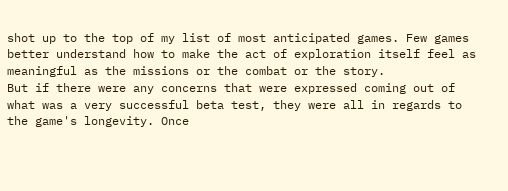shot up to the top of my list of most anticipated games. Few games better understand how to make the act of exploration itself feel as meaningful as the missions or the combat or the story.
But if there were any concerns that were expressed coming out of what was a very successful beta test, they were all in regards to the game's longevity. Once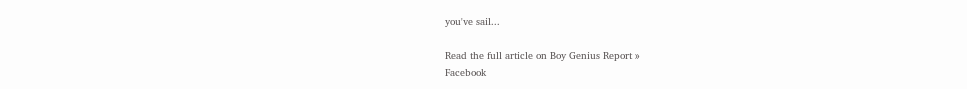you've sail...

Read the full article on Boy Genius Report »
Facebook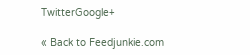TwitterGoogle+

« Back to Feedjunkie.com